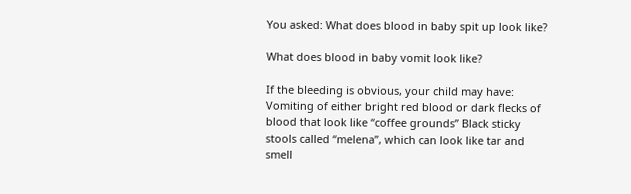You asked: What does blood in baby spit up look like?

What does blood in baby vomit look like?

If the bleeding is obvious, your child may have: Vomiting of either bright red blood or dark flecks of blood that look like “coffee grounds” Black sticky stools called “melena”, which can look like tar and smell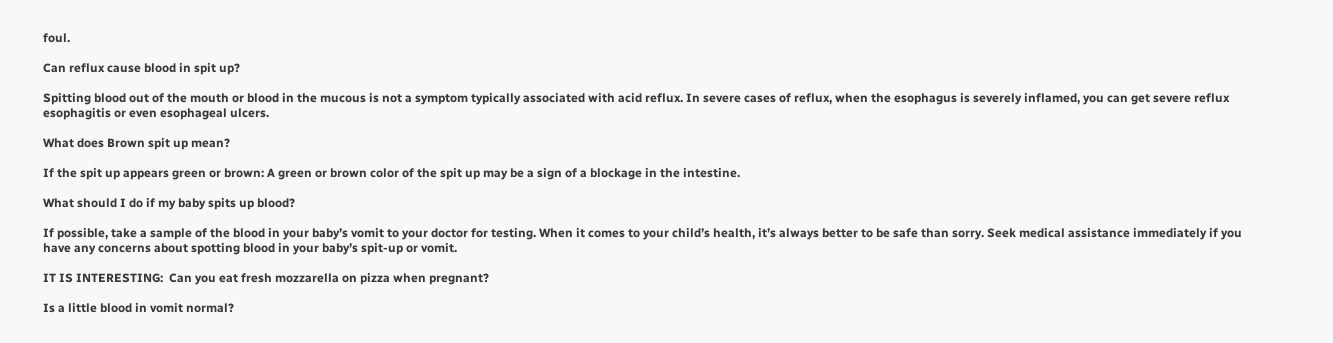foul.

Can reflux cause blood in spit up?

Spitting blood out of the mouth or blood in the mucous is not a symptom typically associated with acid reflux. In severe cases of reflux, when the esophagus is severely inflamed, you can get severe reflux esophagitis or even esophageal ulcers.

What does Brown spit up mean?

If the spit up appears green or brown: A green or brown color of the spit up may be a sign of a blockage in the intestine.

What should I do if my baby spits up blood?

If possible, take a sample of the blood in your baby’s vomit to your doctor for testing. When it comes to your child’s health, it’s always better to be safe than sorry. Seek medical assistance immediately if you have any concerns about spotting blood in your baby’s spit-up or vomit.

IT IS INTERESTING:  Can you eat fresh mozzarella on pizza when pregnant?

Is a little blood in vomit normal?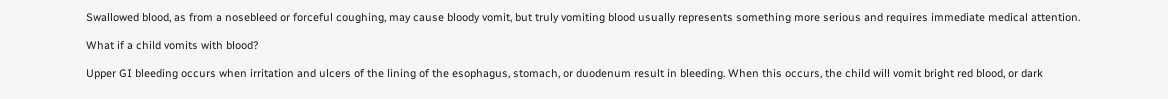Swallowed blood, as from a nosebleed or forceful coughing, may cause bloody vomit, but truly vomiting blood usually represents something more serious and requires immediate medical attention.

What if a child vomits with blood?

Upper GI bleeding occurs when irritation and ulcers of the lining of the esophagus, stomach, or duodenum result in bleeding. When this occurs, the child will vomit bright red blood, or dark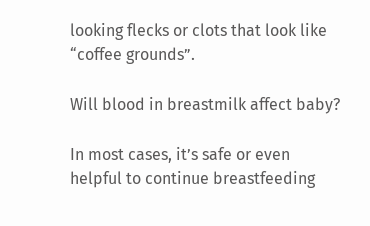looking flecks or clots that look like “coffee grounds”.

Will blood in breastmilk affect baby?

In most cases, it’s safe or even helpful to continue breastfeeding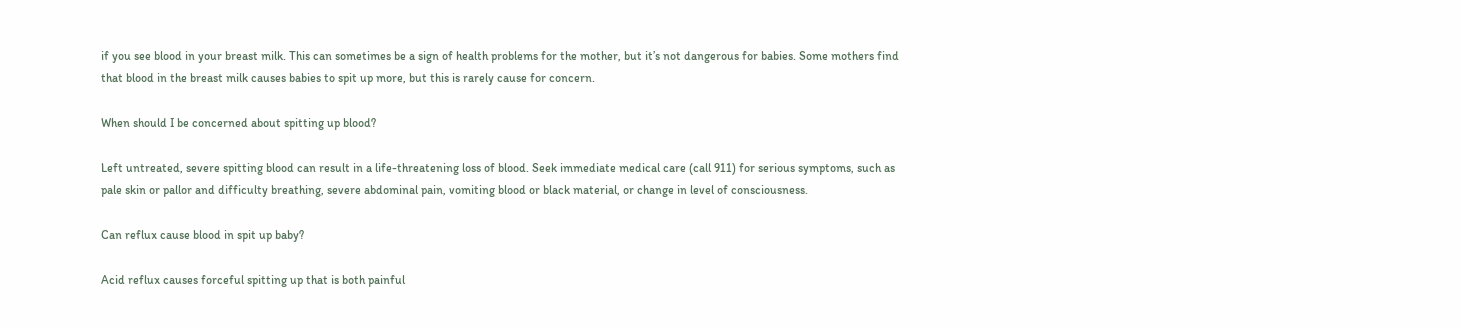if you see blood in your breast milk. This can sometimes be a sign of health problems for the mother, but it’s not dangerous for babies. Some mothers find that blood in the breast milk causes babies to spit up more, but this is rarely cause for concern.

When should I be concerned about spitting up blood?

Left untreated, severe spitting blood can result in a life-threatening loss of blood. Seek immediate medical care (call 911) for serious symptoms, such as pale skin or pallor and difficulty breathing, severe abdominal pain, vomiting blood or black material, or change in level of consciousness.

Can reflux cause blood in spit up baby?

Acid reflux causes forceful spitting up that is both painful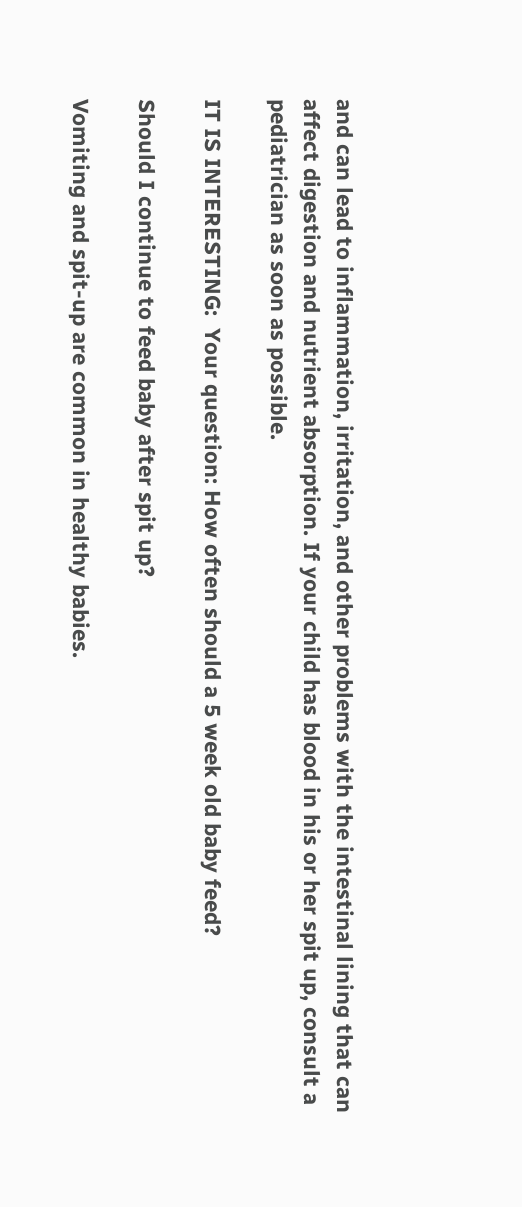and can lead to inflammation, irritation, and other problems with the intestinal lining that can affect digestion and nutrient absorption. If your child has blood in his or her spit up, consult a pediatrician as soon as possible.

IT IS INTERESTING:  Your question: How often should a 5 week old baby feed?

Should I continue to feed baby after spit up?

Vomiting and spit-up are common in healthy babies.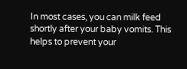In most cases, you can milk feed shortly after your baby vomits. This helps to prevent your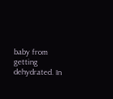baby from getting dehydrated. In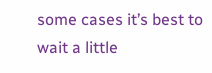some cases it’s best to wait a little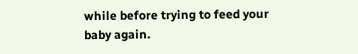while before trying to feed your baby again.